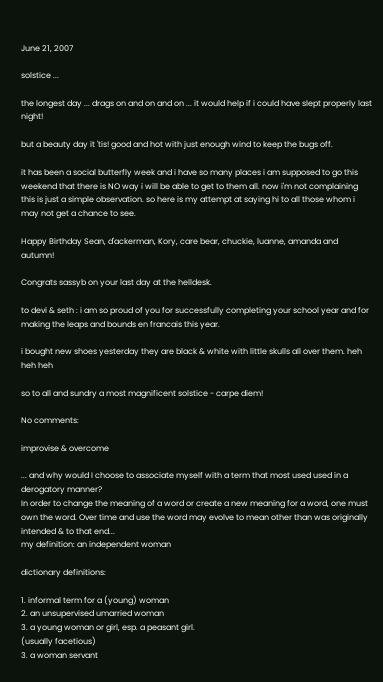June 21, 2007

solstice ...

the longest day ... drags on and on and on ... it would help if i could have slept properly last night!

but a beauty day it 'tis! good and hot with just enough wind to keep the bugs off.

it has been a social butterfly week and i have so many places i am supposed to go this weekend that there is NO way i will be able to get to them all. now i'm not complaining this is just a simple observation. so here is my attempt at saying hi to all those whom i may not get a chance to see.

Happy Birthday Sean, d'ackerman, Kory, care bear, chuckie, luanne, amanda and autumn!

Congrats sassyb on your last day at the helldesk.

to devi & seth : i am so proud of you for successfully completing your school year and for making the leaps and bounds en francais this year.

i bought new shoes yesterday they are black & white with little skulls all over them. heh heh heh

so to all and sundry a most magnificent solstice - carpe diem!

No comments:

improvise & overcome

... and why would I choose to associate myself with a term that most used used in a derogatory manner?
In order to change the meaning of a word or create a new meaning for a word, one must own the word. Over time and use the word may evolve to mean other than was originally intended & to that end...
my definition: an independent woman

dictionary definitions:

1. informal term for a (young) woman
2. an unsupervised umarried woman
3. a young woman or girl, esp. a peasant girl.
(usually facetious)
3. a woman servant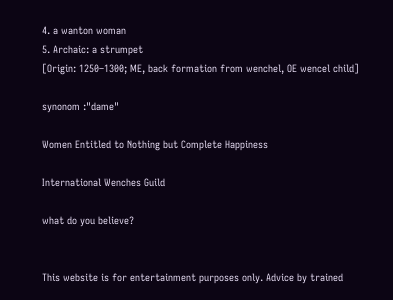4. a wanton woman
5. Archaic: a strumpet
[Origin: 1250–1300; ME, back formation from wenchel, OE wencel child]

synonom :"dame"

Women Entitled to Nothing but Complete Happiness

International Wenches Guild

what do you believe?


This website is for entertainment purposes only. Advice by trained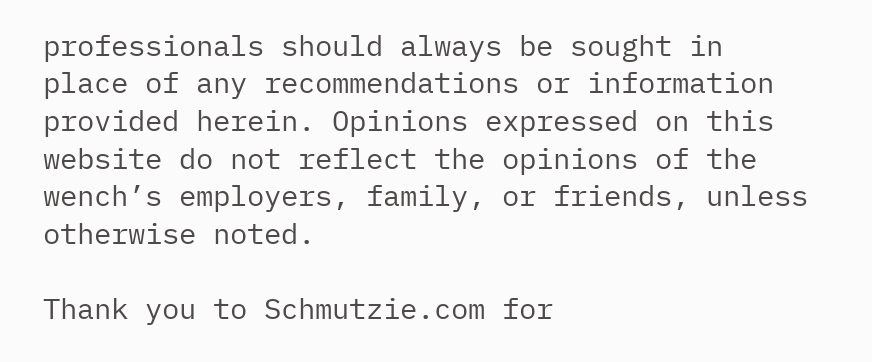professionals should always be sought in place of any recommendations or information provided herein. Opinions expressed on this website do not reflect the opinions of the wench’s employers, family, or friends, unless otherwise noted.

Thank you to Schmutzie.com for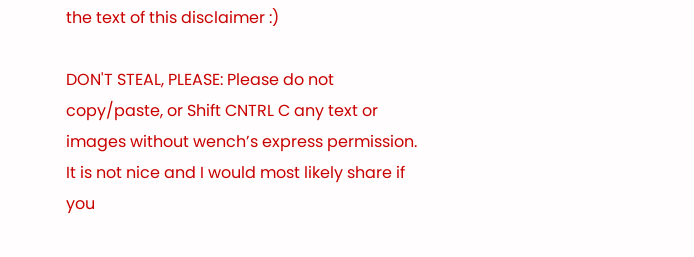the text of this disclaimer :)

DON'T STEAL, PLEASE: Please do not copy/paste, or Shift CNTRL C any text or images without wench’s express permission. It is not nice and I would most likely share if you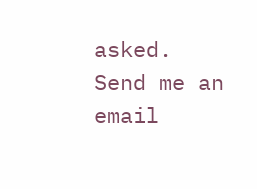asked. Send me an email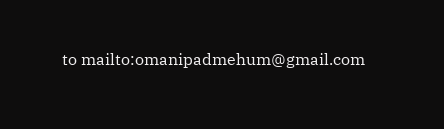to mailto:omanipadmehum@gmail.com